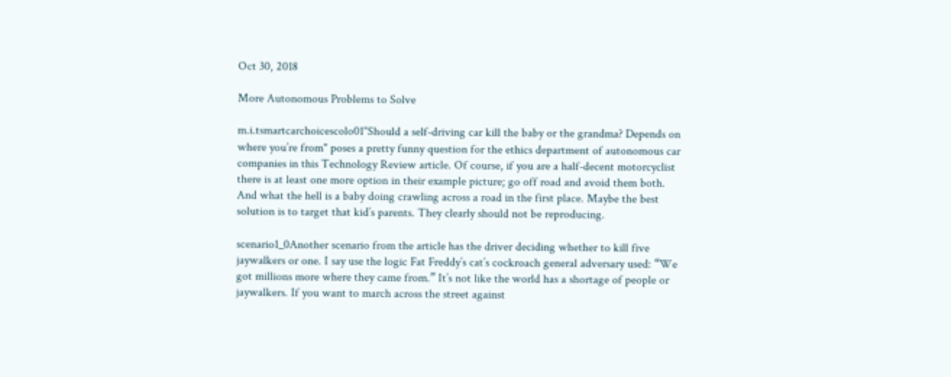Oct 30, 2018

More Autonomous Problems to Solve

m.i.tsmartcarchoicescolo01"Should a self-driving car kill the baby or the grandma? Depends on where you’re from" poses a pretty funny question for the ethics department of autonomous car companies in this Technology Review article. Of course, if you are a half-decent motorcyclist there is at least one more option in their example picture; go off road and avoid them both. And what the hell is a baby doing crawling across a road in the first place. Maybe the best solution is to target that kid’s parents. They clearly should not be reproducing.

scenario1_0Another scenario from the article has the driver deciding whether to kill five jaywalkers or one. I say use the logic Fat Freddy’s cat’s cockroach general adversary used: “We got millions more where they came from.” It’s not like the world has a shortage of people or jaywalkers. If you want to march across the street against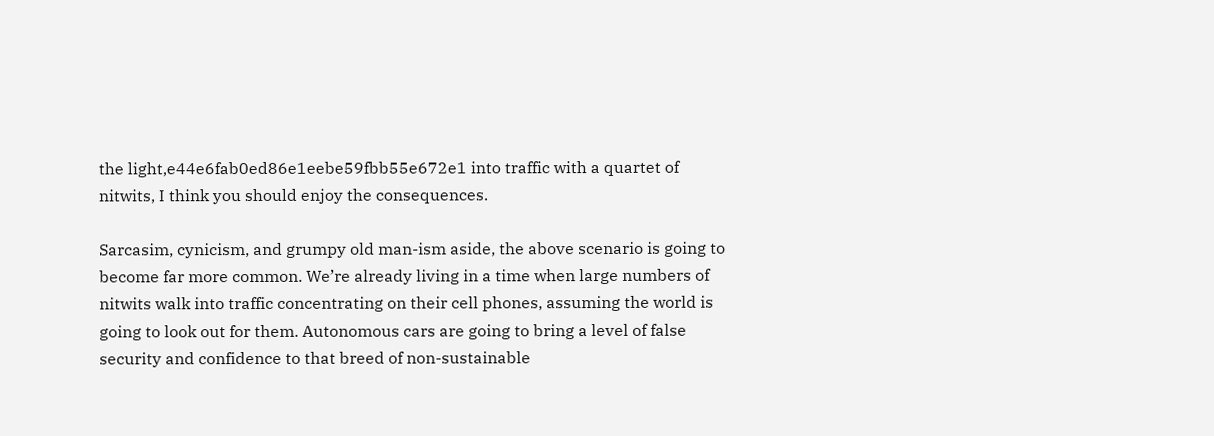the light,e44e6fab0ed86e1eebe59fbb55e672e1 into traffic with a quartet of nitwits, I think you should enjoy the consequences.

Sarcasim, cynicism, and grumpy old man-ism aside, the above scenario is going to become far more common. We’re already living in a time when large numbers of nitwits walk into traffic concentrating on their cell phones, assuming the world is going to look out for them. Autonomous cars are going to bring a level of false security and confidence to that breed of non-sustainable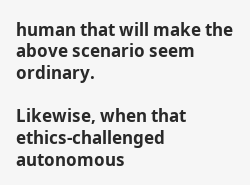human that will make the above scenario seem ordinary.

Likewise, when that ethics-challenged autonomous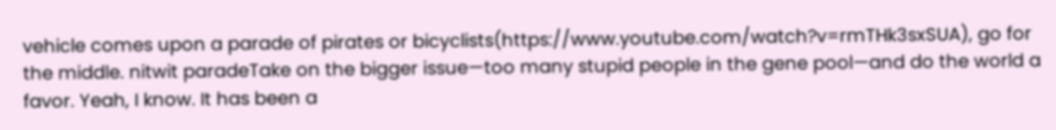vehicle comes upon a parade of pirates or bicyclists(https://www.youtube.com/watch?v=rmTHk3sxSUA), go for the middle. nitwit paradeTake on the bigger issue—too many stupid people in the gene pool—and do the world a favor. Yeah, I know. It has been a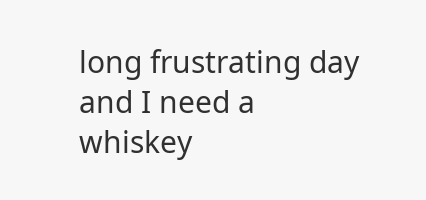long frustrating day and I need a whiskey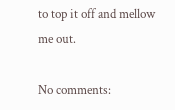to top it off and mellow me out.

No comments: